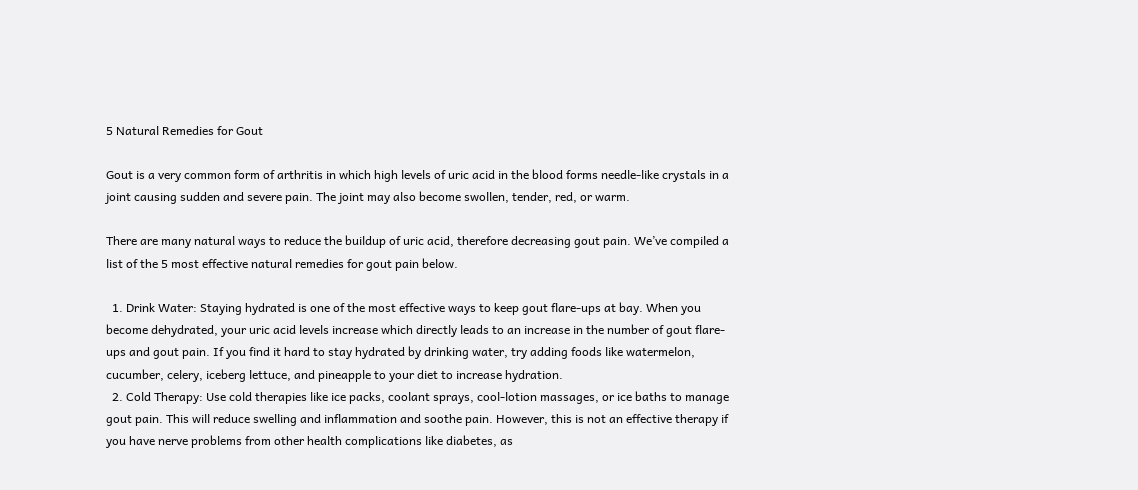5 Natural Remedies for Gout

Gout is a very common form of arthritis in which high levels of uric acid in the blood forms needle-like crystals in a joint causing sudden and severe pain. The joint may also become swollen, tender, red, or warm.

There are many natural ways to reduce the buildup of uric acid, therefore decreasing gout pain. We’ve compiled a list of the 5 most effective natural remedies for gout pain below.

  1. Drink Water: Staying hydrated is one of the most effective ways to keep gout flare-ups at bay. When you become dehydrated, your uric acid levels increase which directly leads to an increase in the number of gout flare-ups and gout pain. If you find it hard to stay hydrated by drinking water, try adding foods like watermelon, cucumber, celery, iceberg lettuce, and pineapple to your diet to increase hydration.
  2. Cold Therapy: Use cold therapies like ice packs, coolant sprays, cool-lotion massages, or ice baths to manage gout pain. This will reduce swelling and inflammation and soothe pain. However, this is not an effective therapy if you have nerve problems from other health complications like diabetes, as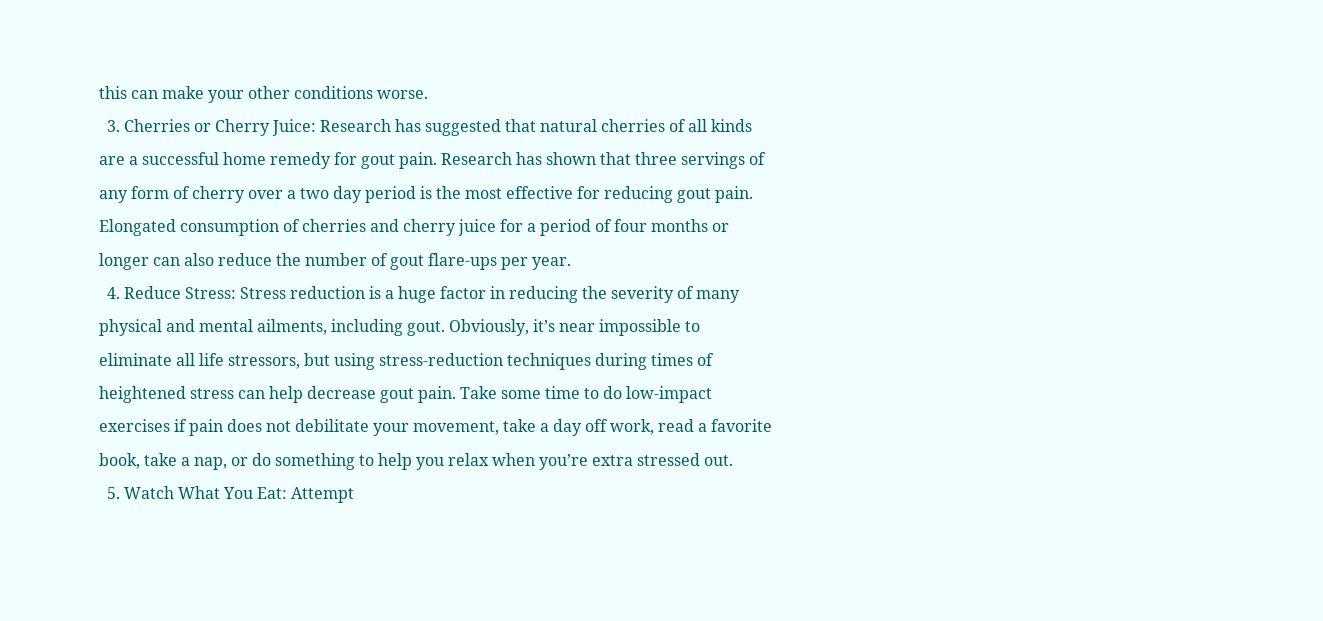this can make your other conditions worse.
  3. Cherries or Cherry Juice: Research has suggested that natural cherries of all kinds are a successful home remedy for gout pain. Research has shown that three servings of any form of cherry over a two day period is the most effective for reducing gout pain. Elongated consumption of cherries and cherry juice for a period of four months or longer can also reduce the number of gout flare-ups per year.
  4. Reduce Stress: Stress reduction is a huge factor in reducing the severity of many physical and mental ailments, including gout. Obviously, it’s near impossible to eliminate all life stressors, but using stress-reduction techniques during times of heightened stress can help decrease gout pain. Take some time to do low-impact exercises if pain does not debilitate your movement, take a day off work, read a favorite book, take a nap, or do something to help you relax when you’re extra stressed out.
  5. Watch What You Eat: Attempt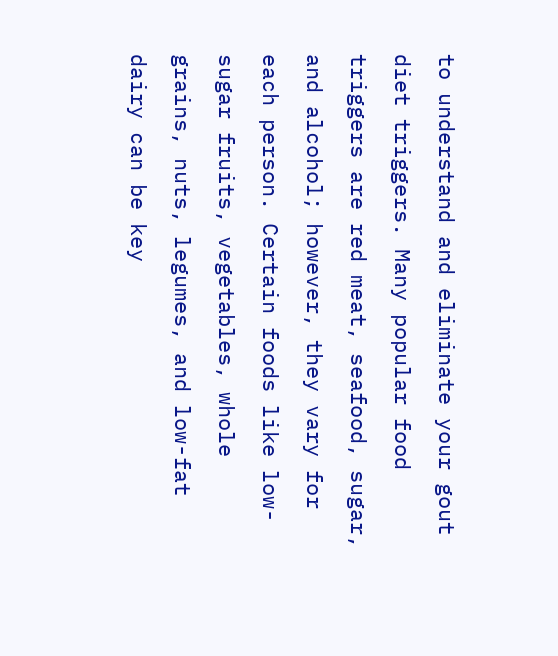to understand and eliminate your gout diet triggers. Many popular food triggers are red meat, seafood, sugar, and alcohol; however, they vary for each person. Certain foods like low-sugar fruits, vegetables, whole grains, nuts, legumes, and low-fat dairy can be key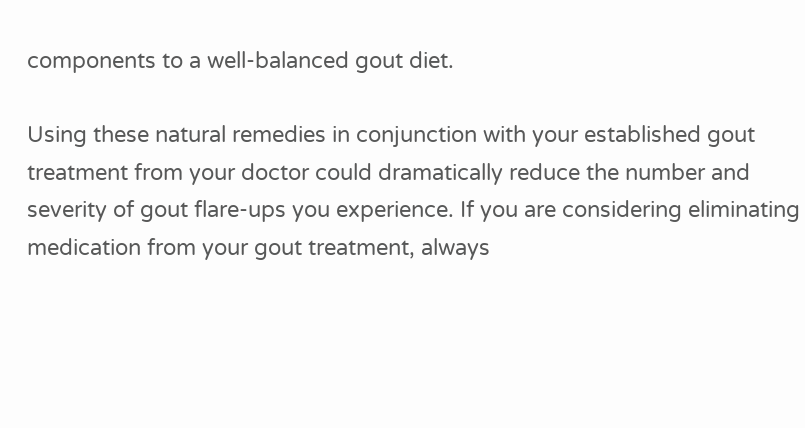components to a well-balanced gout diet.

Using these natural remedies in conjunction with your established gout treatment from your doctor could dramatically reduce the number and severity of gout flare-ups you experience. If you are considering eliminating medication from your gout treatment, always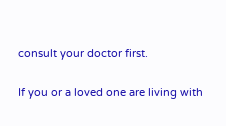consult your doctor first.

If you or a loved one are living with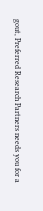gout, Preferred Research Partners needs you for a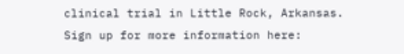clinical trial in Little Rock, Arkansas. Sign up for more information here: